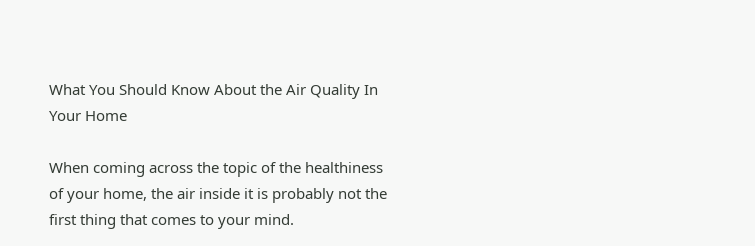What You Should Know About the Air Quality In Your Home

When coming across the topic of the healthiness of your home, the air inside it is probably not the first thing that comes to your mind.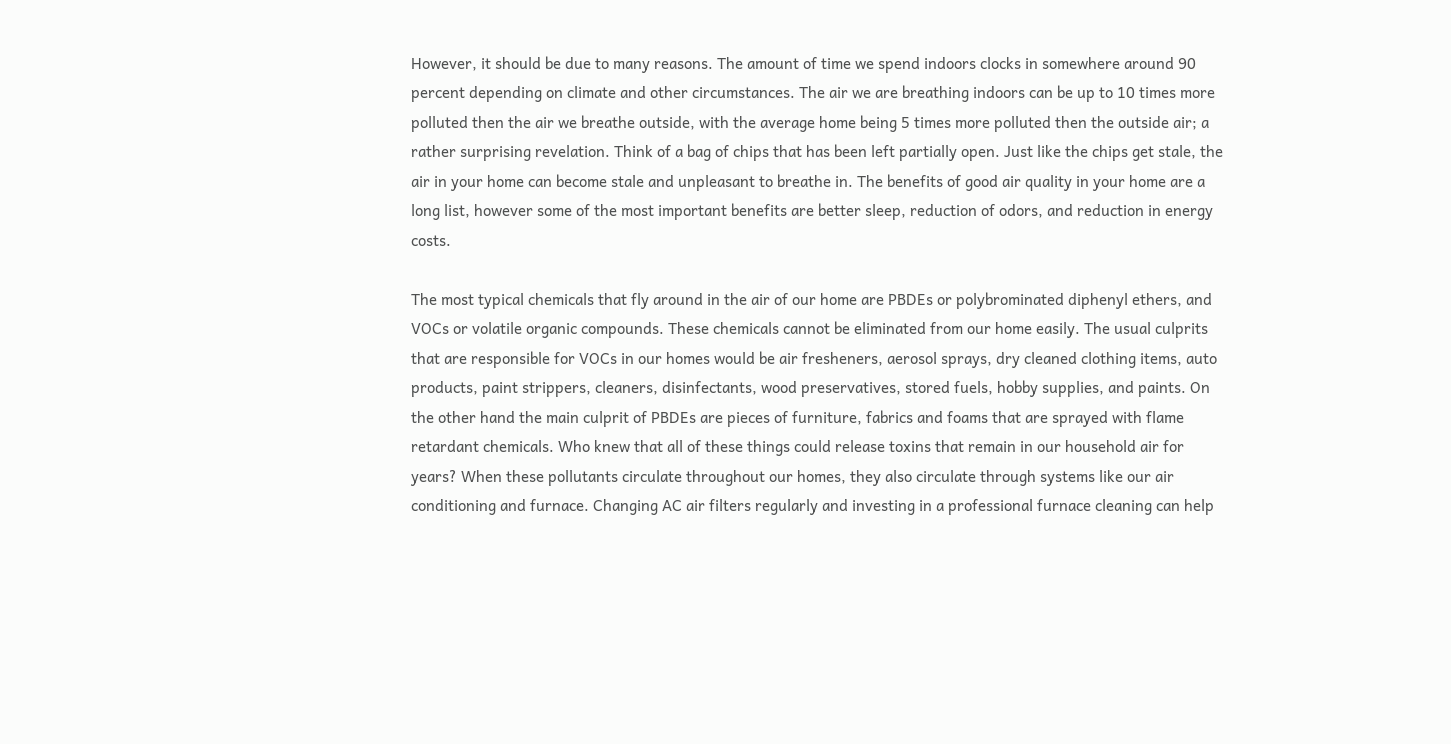However, it should be due to many reasons. The amount of time we spend indoors clocks in somewhere around 90 percent depending on climate and other circumstances. The air we are breathing indoors can be up to 10 times more polluted then the air we breathe outside, with the average home being 5 times more polluted then the outside air; a rather surprising revelation. Think of a bag of chips that has been left partially open. Just like the chips get stale, the air in your home can become stale and unpleasant to breathe in. The benefits of good air quality in your home are a long list, however some of the most important benefits are better sleep, reduction of odors, and reduction in energy costs.

The most typical chemicals that fly around in the air of our home are PBDEs or polybrominated diphenyl ethers, and VOCs or volatile organic compounds. These chemicals cannot be eliminated from our home easily. The usual culprits that are responsible for VOCs in our homes would be air fresheners, aerosol sprays, dry cleaned clothing items, auto products, paint strippers, cleaners, disinfectants, wood preservatives, stored fuels, hobby supplies, and paints. On the other hand the main culprit of PBDEs are pieces of furniture, fabrics and foams that are sprayed with flame retardant chemicals. Who knew that all of these things could release toxins that remain in our household air for years? When these pollutants circulate throughout our homes, they also circulate through systems like our air conditioning and furnace. Changing AC air filters regularly and investing in a professional furnace cleaning can help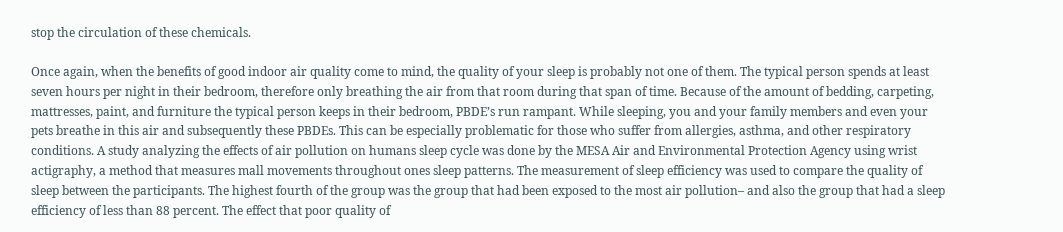stop the circulation of these chemicals.

Once again, when the benefits of good indoor air quality come to mind, the quality of your sleep is probably not one of them. The typical person spends at least seven hours per night in their bedroom, therefore only breathing the air from that room during that span of time. Because of the amount of bedding, carpeting, mattresses, paint, and furniture the typical person keeps in their bedroom, PBDE’s run rampant. While sleeping, you and your family members and even your pets breathe in this air and subsequently these PBDEs. This can be especially problematic for those who suffer from allergies, asthma, and other respiratory conditions. A study analyzing the effects of air pollution on humans sleep cycle was done by the MESA Air and Environmental Protection Agency using wrist actigraphy, a method that measures mall movements throughout ones sleep patterns. The measurement of sleep efficiency was used to compare the quality of sleep between the participants. The highest fourth of the group was the group that had been exposed to the most air pollution– and also the group that had a sleep efficiency of less than 88 percent. The effect that poor quality of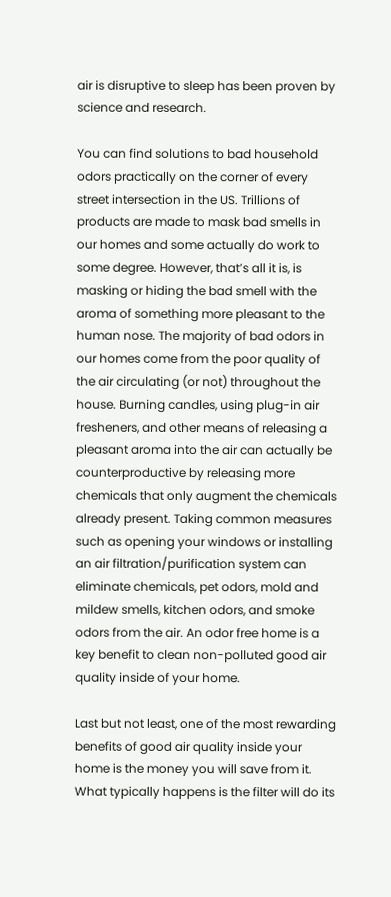air is disruptive to sleep has been proven by science and research.

You can find solutions to bad household odors practically on the corner of every street intersection in the US. Trillions of products are made to mask bad smells in our homes and some actually do work to some degree. However, that’s all it is, is masking or hiding the bad smell with the aroma of something more pleasant to the human nose. The majority of bad odors in our homes come from the poor quality of the air circulating (or not) throughout the house. Burning candles, using plug-in air fresheners, and other means of releasing a pleasant aroma into the air can actually be counterproductive by releasing more chemicals that only augment the chemicals already present. Taking common measures such as opening your windows or installing an air filtration/purification system can eliminate chemicals, pet odors, mold and mildew smells, kitchen odors, and smoke odors from the air. An odor free home is a key benefit to clean non-polluted good air quality inside of your home.

Last but not least, one of the most rewarding benefits of good air quality inside your home is the money you will save from it. What typically happens is the filter will do its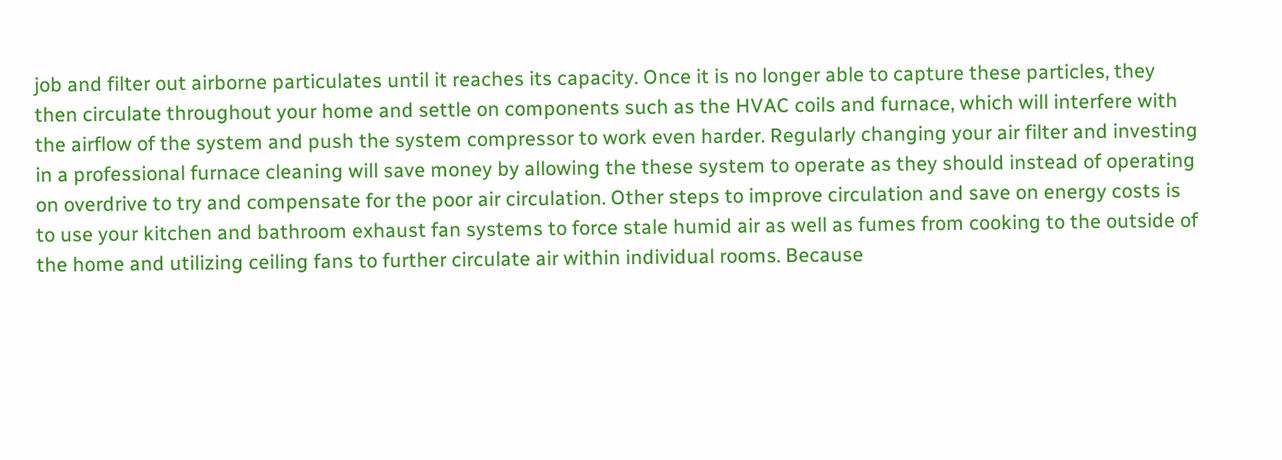job and filter out airborne particulates until it reaches its capacity. Once it is no longer able to capture these particles, they then circulate throughout your home and settle on components such as the HVAC coils and furnace, which will interfere with the airflow of the system and push the system compressor to work even harder. Regularly changing your air filter and investing in a professional furnace cleaning will save money by allowing the these system to operate as they should instead of operating on overdrive to try and compensate for the poor air circulation. Other steps to improve circulation and save on energy costs is to use your kitchen and bathroom exhaust fan systems to force stale humid air as well as fumes from cooking to the outside of the home and utilizing ceiling fans to further circulate air within individual rooms. Because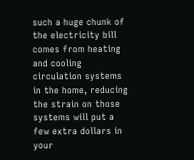such a huge chunk of the electricity bill comes from heating and cooling circulation systems in the home, reducing the strain on those systems will put a few extra dollars in your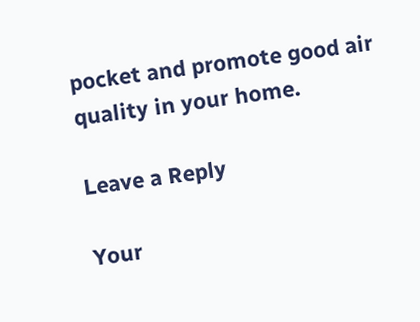pocket and promote good air quality in your home.

Leave a Reply

Your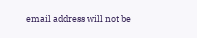email address will not be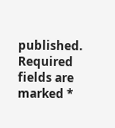published. Required fields are marked *